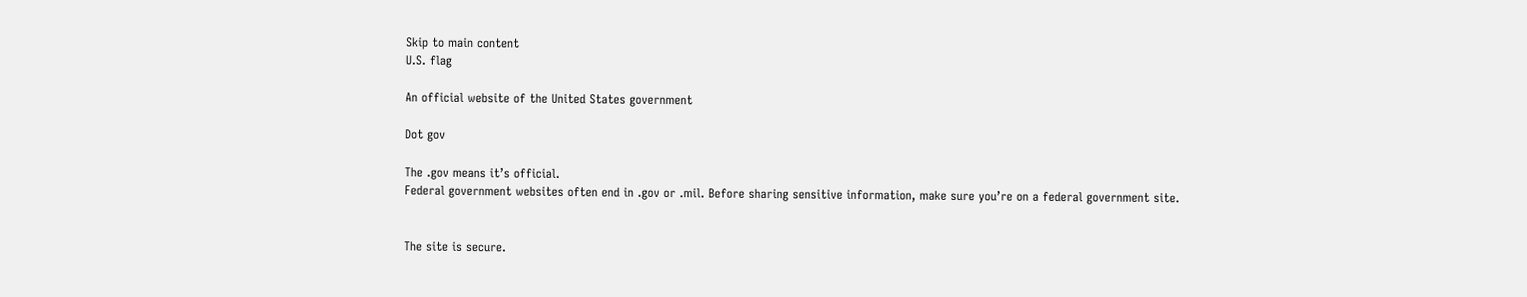Skip to main content
U.S. flag

An official website of the United States government

Dot gov

The .gov means it’s official.
Federal government websites often end in .gov or .mil. Before sharing sensitive information, make sure you’re on a federal government site.


The site is secure.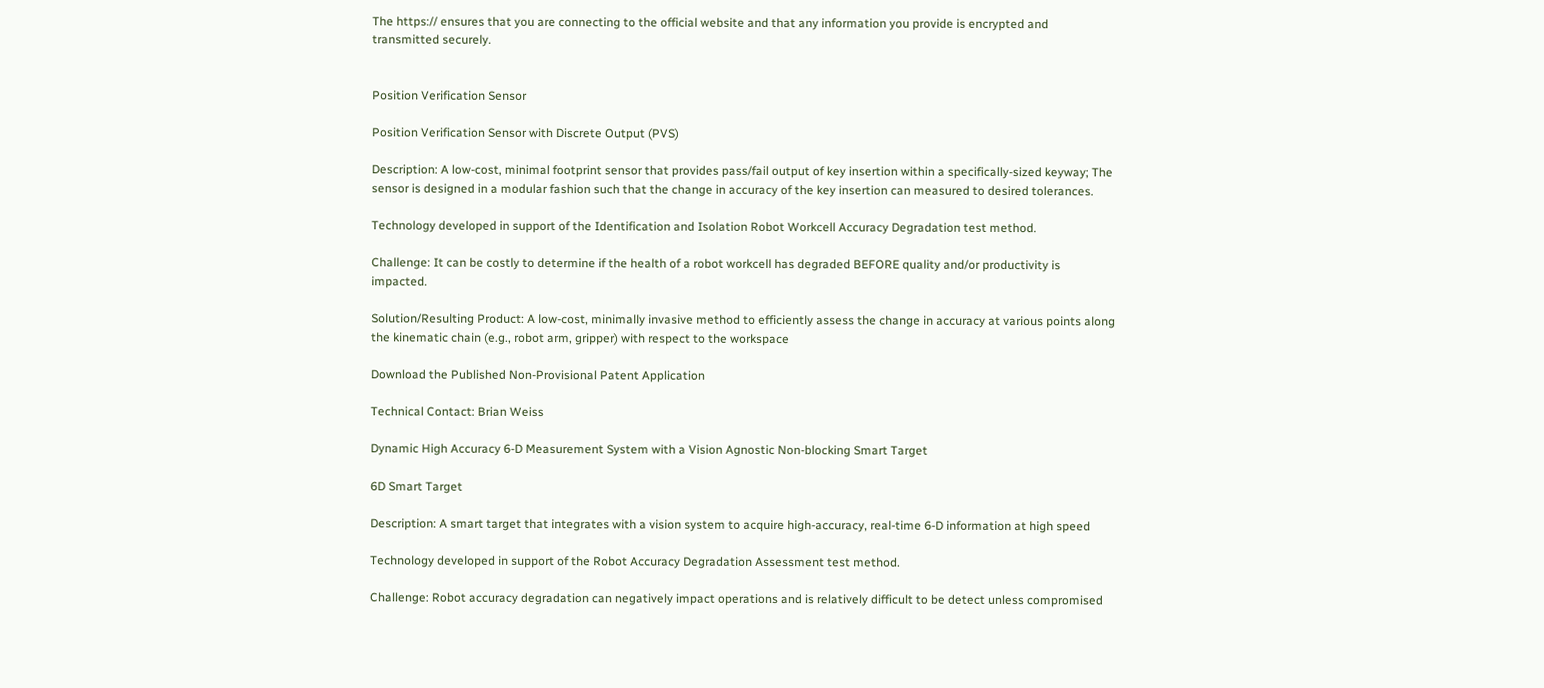The https:// ensures that you are connecting to the official website and that any information you provide is encrypted and transmitted securely.


Position Verification Sensor

Position Verification Sensor with Discrete Output (PVS)

Description: A low-cost, minimal footprint sensor that provides pass/fail output of key insertion within a specifically-sized keyway; The sensor is designed in a modular fashion such that the change in accuracy of the key insertion can measured to desired tolerances.

Technology developed in support of the Identification and Isolation Robot Workcell Accuracy Degradation test method.

Challenge: It can be costly to determine if the health of a robot workcell has degraded BEFORE quality and/or productivity is impacted.

Solution/Resulting Product: A low-cost, minimally invasive method to efficiently assess the change in accuracy at various points along the kinematic chain (e.g., robot arm, gripper) with respect to the workspace

Download the Published Non-Provisional Patent Application

Technical Contact: Brian Weiss

Dynamic High Accuracy 6-D Measurement System with a Vision Agnostic Non-blocking Smart Target

6D Smart Target

Description: A smart target that integrates with a vision system to acquire high-accuracy, real-time 6-D information at high speed

Technology developed in support of the Robot Accuracy Degradation Assessment test method.

Challenge: Robot accuracy degradation can negatively impact operations and is relatively difficult to be detect unless compromised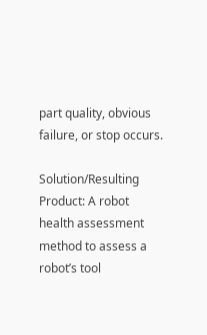part quality, obvious failure, or stop occurs.

Solution/Resulting Product: A robot health assessment method to assess a robot’s tool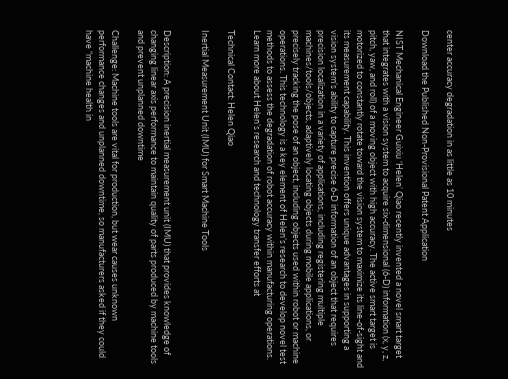center accuracy degradation in as little as 10 minutes

Download the Published Non-Provisional Patent Application

NIST Mechanical Engineer Guixiu ‘Helen’ Qiao recently invented a novel smart target that integrates with a vision system to acquire six-dimensional (6-D) information (x, y, z, pitch, yaw, and roll) of a moving object with high accuracy. The active smart target is motorized to constantly rotate toward the vision system to maximize its line-of-sight and its measurement capability. This invention offers unique advantages in supporting a vision system’s ability to capture precise 6-D information of an object that requires precision localization in a variety of applications, including registering multiple machines/tools/objects, adaptively locating objects during mobile applications, or precisely tracking the pose of an object, including objects used within robot or machine operations. This technology is a key element of Helen’s research to develop novel test methods to assess the degradation of robot accuracy within manufacturing operations. Learn more about Helen’s research and technology transfer efforts at

Technical Contact: Helen Qiao

Inertial Measurement Unit (IMU) for Smart Machine Tools


Description: A precision inertial measurement unit (IMU) that provides knowledge of changing linear axis performance to maintain quality of parts produced by machine tools and prevent unplanned downtime

Challenge: Machine tools are vital for production, but wear causes unknown performance changes and unplanned downtime, so manufacturers asked if they could have “machine health in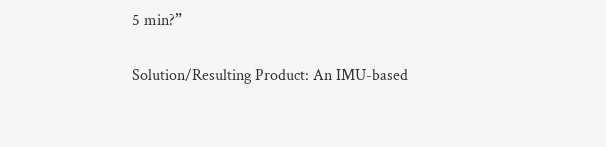5 min?”

Solution/Resulting Product: An IMU-based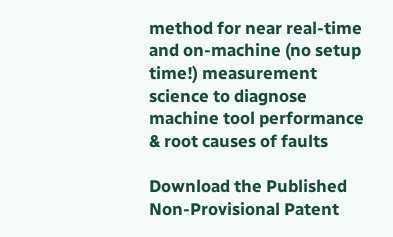method for near real-time and on-machine (no setup time!) measurement science to diagnose machine tool performance & root causes of faults

Download the Published Non-Provisional Patent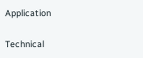Application

Technical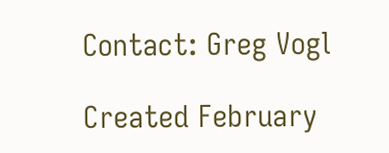Contact: Greg Vogl

Created February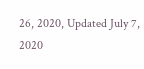26, 2020, Updated July 7, 2020